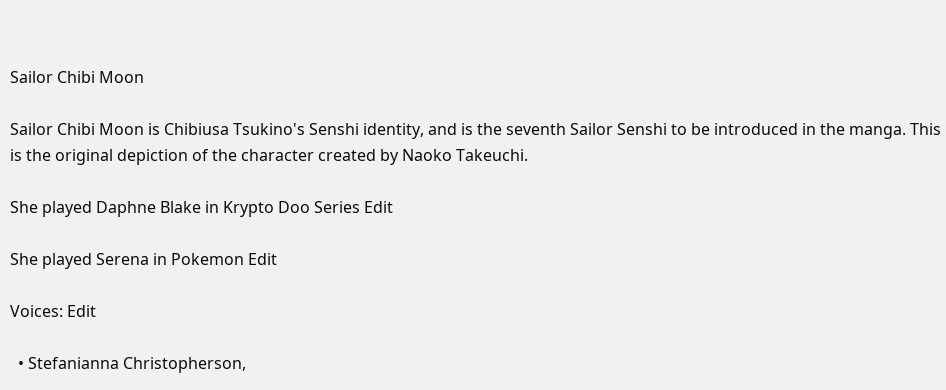Sailor Chibi Moon

Sailor Chibi Moon is Chibiusa Tsukino's Senshi identity, and is the seventh Sailor Senshi to be introduced in the manga. This is the original depiction of the character created by Naoko Takeuchi.

She played Daphne Blake in Krypto Doo Series Edit

She played Serena in Pokemon Edit

Voices: Edit

  • Stefanianna Christopherson,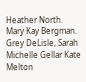Heather North. Mary Kay Bergman. Grey DeLisle, Sarah Michelle Gellar Kate Melton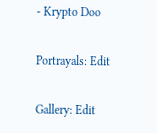- Krypto Doo

Portrayals: Edit

Gallery: Edit